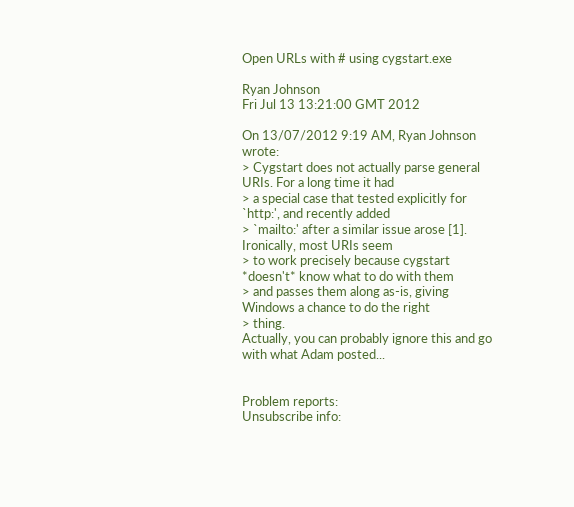Open URLs with # using cygstart.exe

Ryan Johnson
Fri Jul 13 13:21:00 GMT 2012

On 13/07/2012 9:19 AM, Ryan Johnson wrote:
> Cygstart does not actually parse general URIs. For a long time it had
> a special case that tested explicitly for `http:', and recently added
> `mailto:' after a similar issue arose [1]. Ironically, most URIs seem
> to work precisely because cygstart *doesn't* know what to do with them
> and passes them along as-is, giving Windows a chance to do the right
> thing.
Actually, you can probably ignore this and go with what Adam posted...


Problem reports:
Unsubscribe info: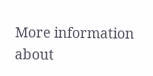More information about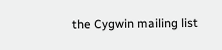the Cygwin mailing list